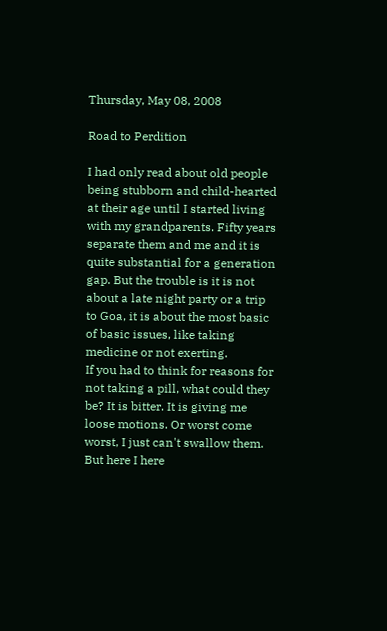Thursday, May 08, 2008

Road to Perdition

I had only read about old people being stubborn and child-hearted at their age until I started living with my grandparents. Fifty years separate them and me and it is quite substantial for a generation gap. But the trouble is it is not about a late night party or a trip to Goa, it is about the most basic of basic issues, like taking medicine or not exerting.
If you had to think for reasons for not taking a pill, what could they be? It is bitter. It is giving me loose motions. Or worst come worst, I just can't swallow them. But here I here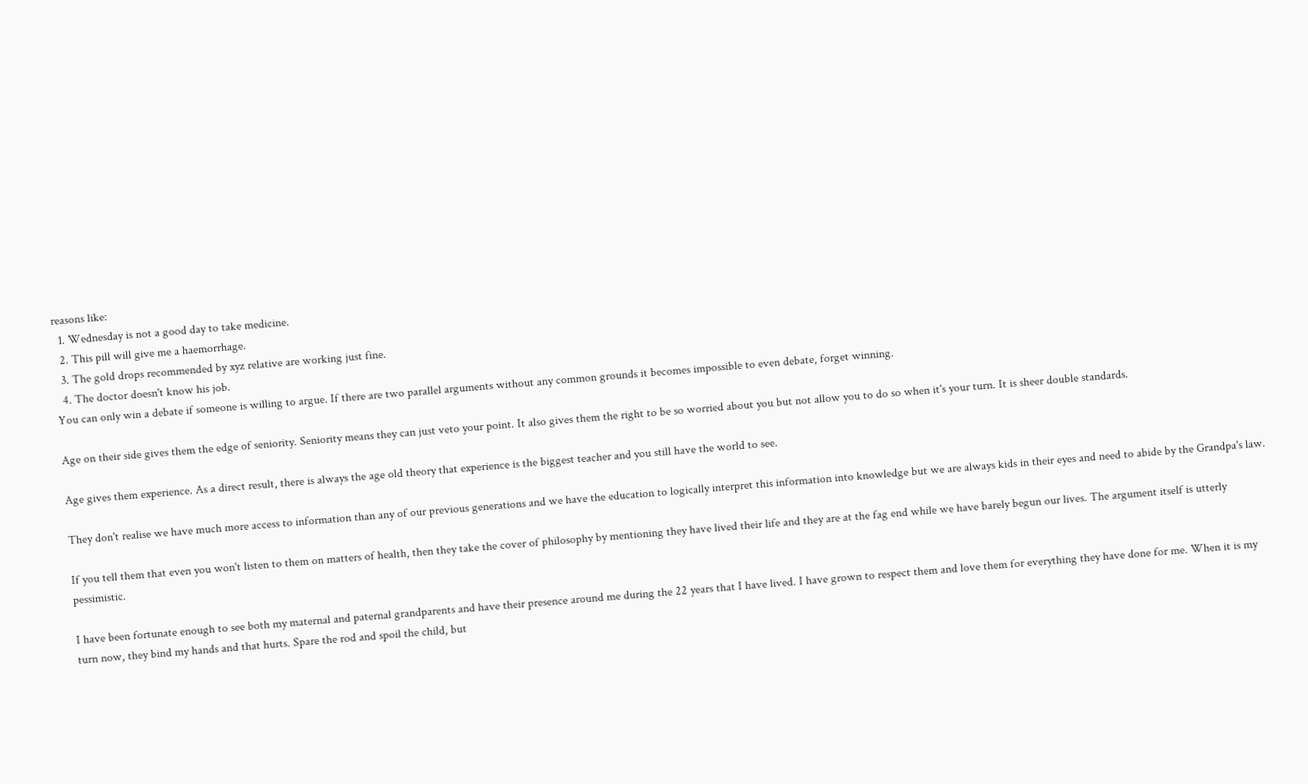reasons like:
  1. Wednesday is not a good day to take medicine.
  2. This pill will give me a haemorrhage.
  3. The gold drops recommended by xyz relative are working just fine.
  4. The doctor doesn't know his job.
You can only win a debate if someone is willing to argue. If there are two parallel arguments without any common grounds it becomes impossible to even debate, forget winning.

Age on their side gives them the edge of seniority. Seniority means they can just veto your point. It also gives them the right to be so worried about you but not allow you to do so when it's your turn. It is sheer double standards.

Age gives them experience. As a direct result, there is always the age old theory that experience is the biggest teacher and you still have the world to see.

They don't realise we have much more access to information than any of our previous generations and we have the education to logically interpret this information into knowledge but we are always kids in their eyes and need to abide by the Grandpa's law.

If you tell them that even you won't listen to them on matters of health, then they take the cover of philosophy by mentioning they have lived their life and they are at the fag end while we have barely begun our lives. The argument itself is utterly pessimistic.

I have been fortunate enough to see both my maternal and paternal grandparents and have their presence around me during the 22 years that I have lived. I have grown to respect them and love them for everything they have done for me. When it is my turn now, they bind my hands and that hurts. Spare the rod and spoil the child, but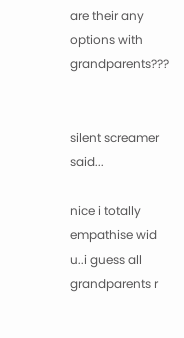are their any options with grandparents???


silent screamer said...

nice i totally empathise wid u..i guess all grandparents r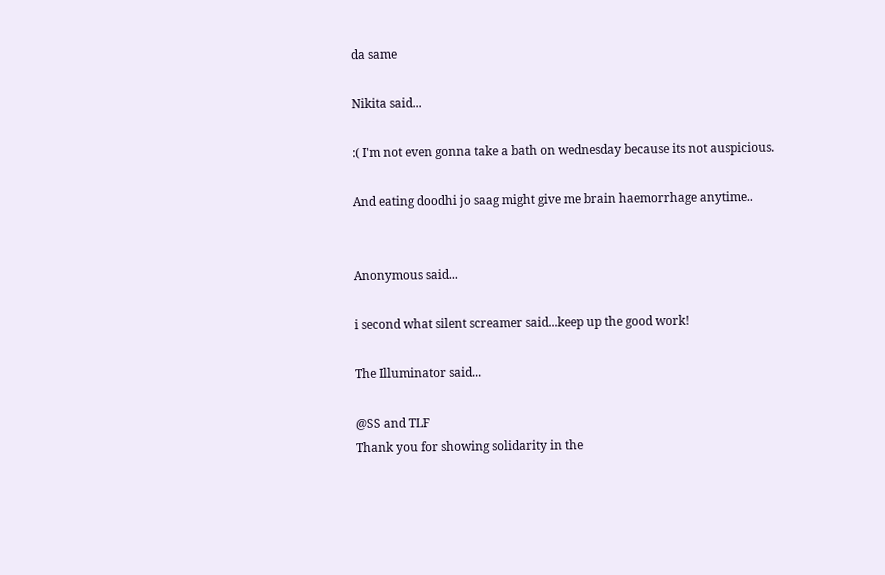da same

Nikita said...

:( I'm not even gonna take a bath on wednesday because its not auspicious.

And eating doodhi jo saag might give me brain haemorrhage anytime..


Anonymous said...

i second what silent screamer said...keep up the good work!

The Illuminator said...

@SS and TLF
Thank you for showing solidarity in the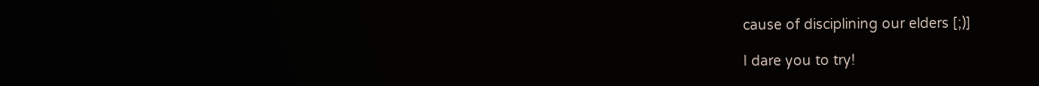cause of disciplining our elders [;)]

I dare you to try!